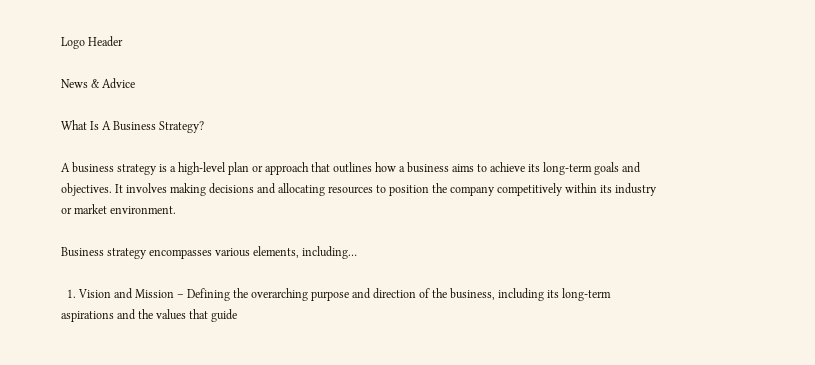Logo Header

News & Advice

What Is A Business Strategy?

A business strategy is a high-level plan or approach that outlines how a business aims to achieve its long-term goals and objectives. It involves making decisions and allocating resources to position the company competitively within its industry or market environment.

Business strategy encompasses various elements, including…

  1. Vision and Mission – Defining the overarching purpose and direction of the business, including its long-term aspirations and the values that guide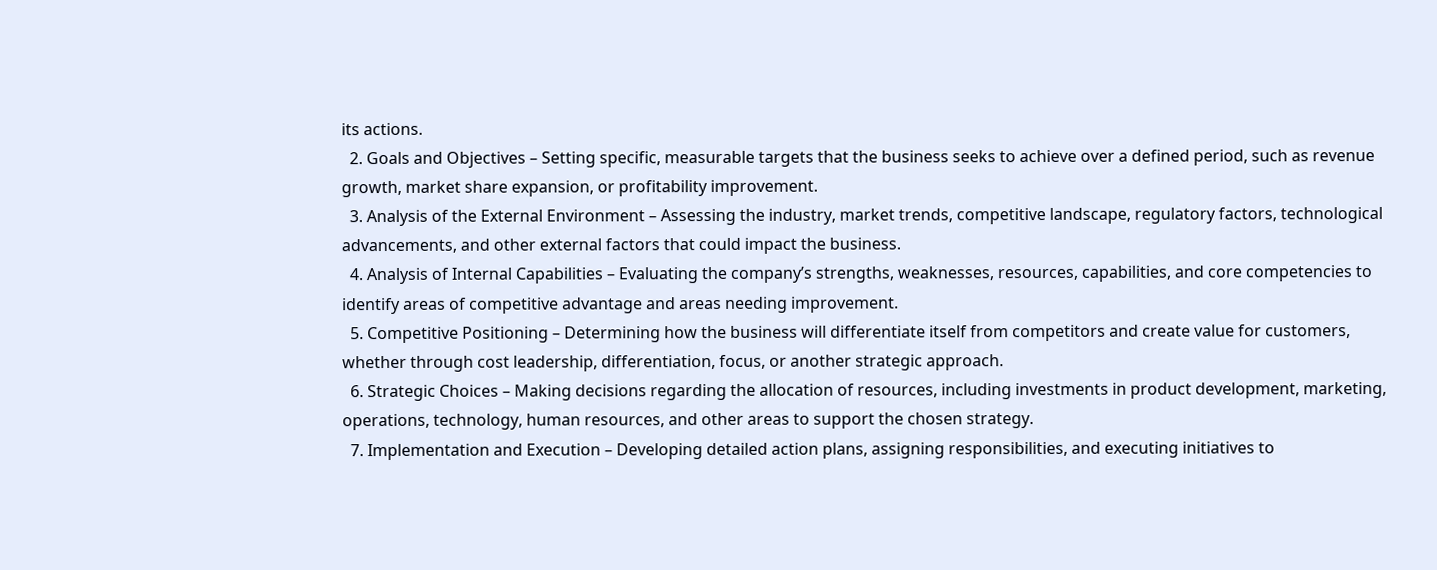its actions.
  2. Goals and Objectives – Setting specific, measurable targets that the business seeks to achieve over a defined period, such as revenue growth, market share expansion, or profitability improvement.
  3. Analysis of the External Environment – Assessing the industry, market trends, competitive landscape, regulatory factors, technological advancements, and other external factors that could impact the business.
  4. Analysis of Internal Capabilities – Evaluating the company’s strengths, weaknesses, resources, capabilities, and core competencies to identify areas of competitive advantage and areas needing improvement.
  5. Competitive Positioning – Determining how the business will differentiate itself from competitors and create value for customers, whether through cost leadership, differentiation, focus, or another strategic approach.
  6. Strategic Choices – Making decisions regarding the allocation of resources, including investments in product development, marketing, operations, technology, human resources, and other areas to support the chosen strategy.
  7. Implementation and Execution – Developing detailed action plans, assigning responsibilities, and executing initiatives to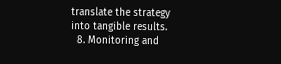translate the strategy into tangible results.
  8. Monitoring and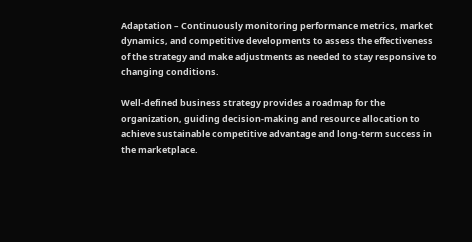Adaptation – Continuously monitoring performance metrics, market dynamics, and competitive developments to assess the effectiveness of the strategy and make adjustments as needed to stay responsive to changing conditions.

Well-defined business strategy provides a roadmap for the organization, guiding decision-making and resource allocation to achieve sustainable competitive advantage and long-term success in the marketplace.